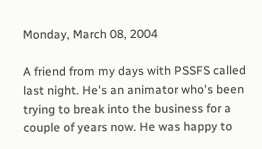Monday, March 08, 2004

A friend from my days with PSSFS called last night. He's an animator who's been trying to break into the business for a couple of years now. He was happy to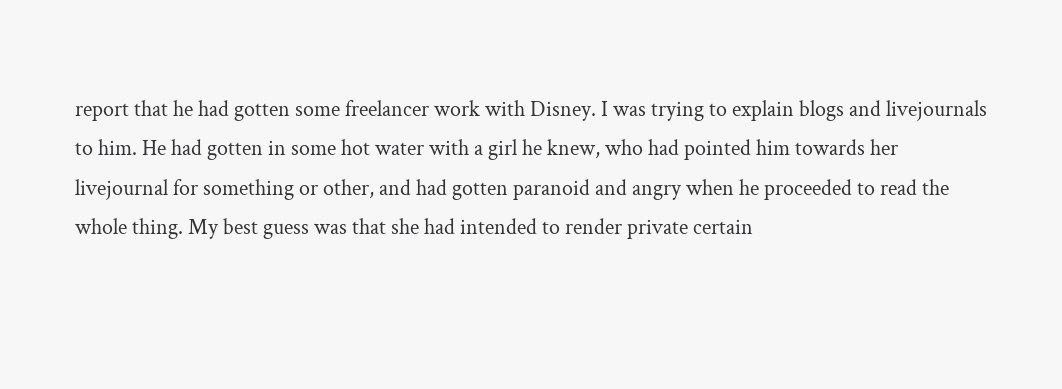report that he had gotten some freelancer work with Disney. I was trying to explain blogs and livejournals to him. He had gotten in some hot water with a girl he knew, who had pointed him towards her livejournal for something or other, and had gotten paranoid and angry when he proceeded to read the whole thing. My best guess was that she had intended to render private certain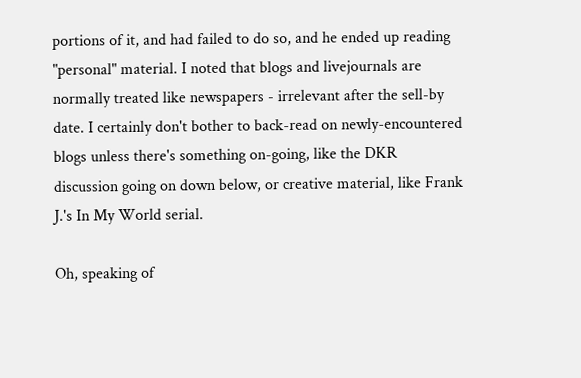portions of it, and had failed to do so, and he ended up reading "personal" material. I noted that blogs and livejournals are normally treated like newspapers - irrelevant after the sell-by date. I certainly don't bother to back-read on newly-encountered blogs unless there's something on-going, like the DKR discussion going on down below, or creative material, like Frank J.'s In My World serial.

Oh, speaking of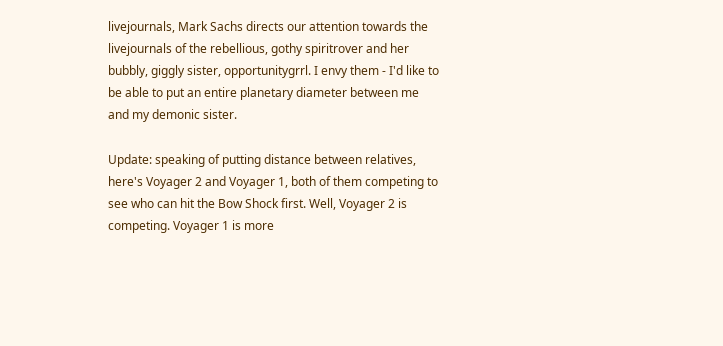livejournals, Mark Sachs directs our attention towards the livejournals of the rebellious, gothy spiritrover and her bubbly, giggly sister, opportunitygrrl. I envy them - I'd like to be able to put an entire planetary diameter between me and my demonic sister.

Update: speaking of putting distance between relatives, here's Voyager 2 and Voyager 1, both of them competing to see who can hit the Bow Shock first. Well, Voyager 2 is competing. Voyager 1 is more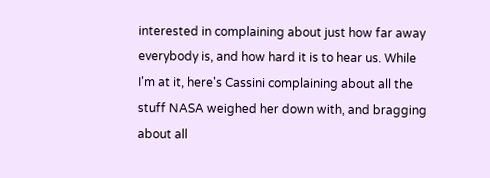interested in complaining about just how far away everybody is, and how hard it is to hear us. While I'm at it, here's Cassini complaining about all the stuff NASA weighed her down with, and bragging about all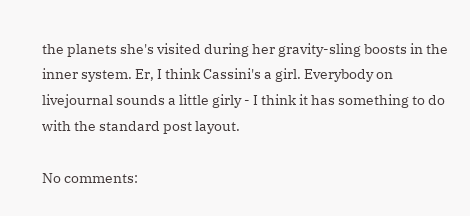the planets she's visited during her gravity-sling boosts in the inner system. Er, I think Cassini's a girl. Everybody on livejournal sounds a little girly - I think it has something to do with the standard post layout.

No comments: